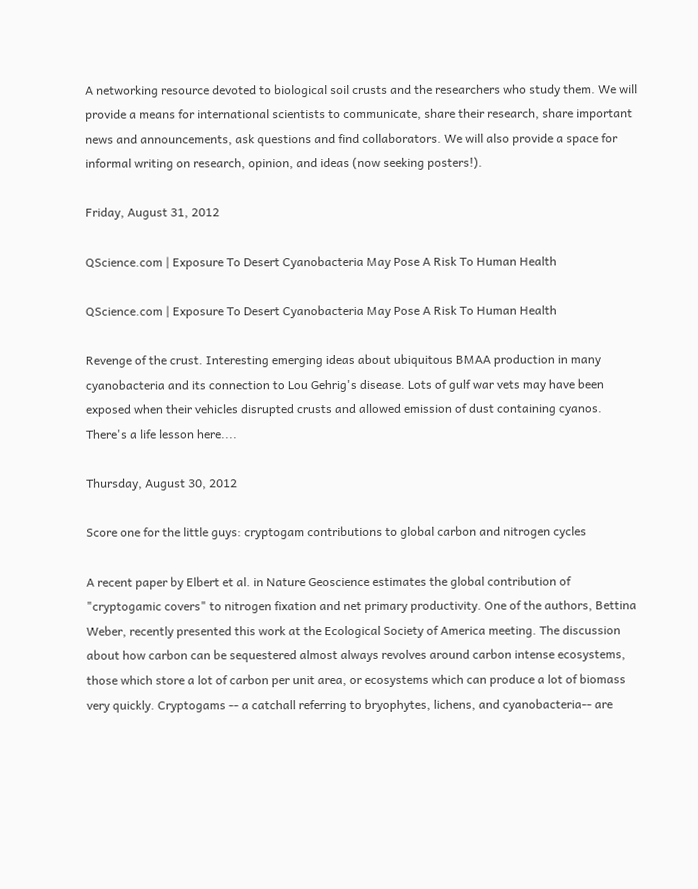A networking resource devoted to biological soil crusts and the researchers who study them. We will provide a means for international scientists to communicate, share their research, share important news and announcements, ask questions and find collaborators. We will also provide a space for informal writing on research, opinion, and ideas (now seeking posters!).

Friday, August 31, 2012

QScience.com | Exposure To Desert Cyanobacteria May Pose A Risk To Human Health

QScience.com | Exposure To Desert Cyanobacteria May Pose A Risk To Human Health

Revenge of the crust. Interesting emerging ideas about ubiquitous BMAA production in many cyanobacteria and its connection to Lou Gehrig's disease. Lots of gulf war vets may have been exposed when their vehicles disrupted crusts and allowed emission of dust containing cyanos. There's a life lesson here....

Thursday, August 30, 2012

Score one for the little guys: cryptogam contributions to global carbon and nitrogen cycles

A recent paper by Elbert et al. in Nature Geoscience estimates the global contribution of "cryptogamic covers" to nitrogen fixation and net primary productivity. One of the authors, Bettina Weber, recently presented this work at the Ecological Society of America meeting. The discussion about how carbon can be sequestered almost always revolves around carbon intense ecosystems, those which store a lot of carbon per unit area, or ecosystems which can produce a lot of biomass very quickly. Cryptogams -- a catchall referring to bryophytes, lichens, and cyanobacteria-- are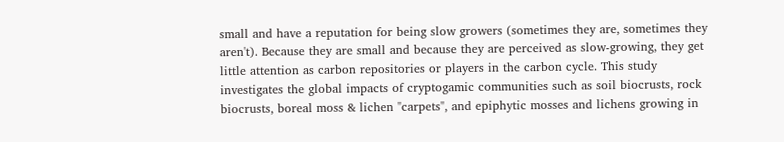small and have a reputation for being slow growers (sometimes they are, sometimes they aren't). Because they are small and because they are perceived as slow-growing, they get little attention as carbon repositories or players in the carbon cycle. This study investigates the global impacts of cryptogamic communities such as soil biocrusts, rock biocrusts, boreal moss & lichen "carpets", and epiphytic mosses and lichens growing in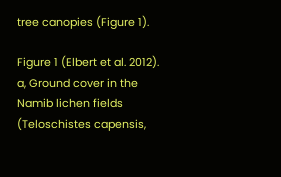tree canopies (Figure 1).

Figure 1 (Elbert et al. 2012). a, Ground cover in the Namib lichen fields (Teloschistes capensis,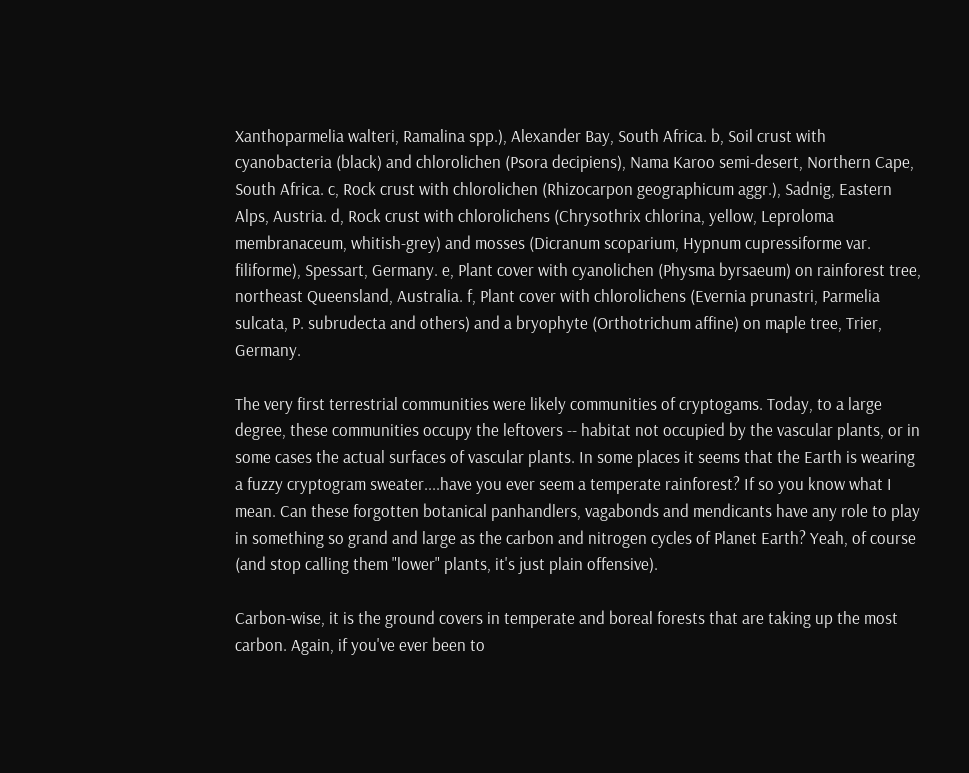Xanthoparmelia walteri, Ramalina spp.), Alexander Bay, South Africa. b, Soil crust with cyanobacteria (black) and chlorolichen (Psora decipiens), Nama Karoo semi-desert, Northern Cape, South Africa. c, Rock crust with chlorolichen (Rhizocarpon geographicum aggr.), Sadnig, Eastern Alps, Austria. d, Rock crust with chlorolichens (Chrysothrix chlorina, yellow, Leproloma membranaceum, whitish-grey) and mosses (Dicranum scoparium, Hypnum cupressiforme var. filiforme), Spessart, Germany. e, Plant cover with cyanolichen (Physma byrsaeum) on rainforest tree, northeast Queensland, Australia. f, Plant cover with chlorolichens (Evernia prunastri, Parmelia sulcata, P. subrudecta and others) and a bryophyte (Orthotrichum affine) on maple tree, Trier, Germany.

The very first terrestrial communities were likely communities of cryptogams. Today, to a large degree, these communities occupy the leftovers -- habitat not occupied by the vascular plants, or in some cases the actual surfaces of vascular plants. In some places it seems that the Earth is wearing a fuzzy cryptogram sweater....have you ever seem a temperate rainforest? If so you know what I mean. Can these forgotten botanical panhandlers, vagabonds and mendicants have any role to play in something so grand and large as the carbon and nitrogen cycles of Planet Earth? Yeah, of course (and stop calling them "lower" plants, it's just plain offensive).

Carbon-wise, it is the ground covers in temperate and boreal forests that are taking up the most carbon. Again, if you've ever been to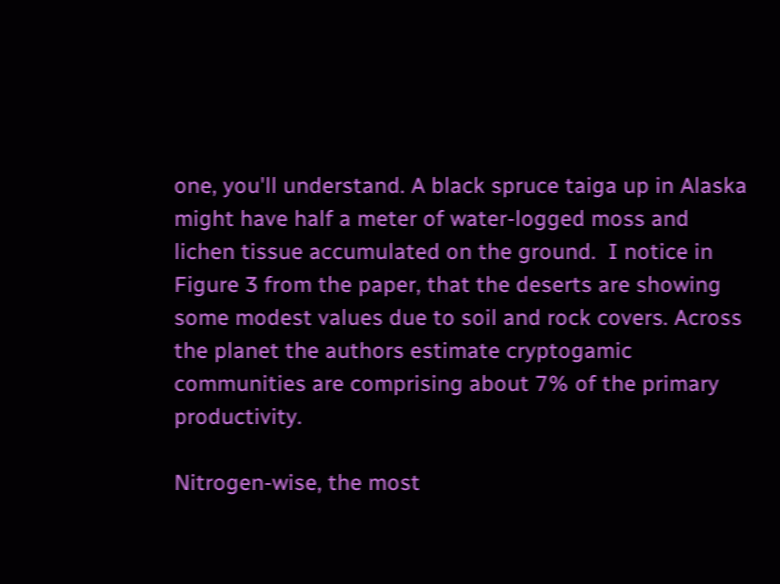one, you'll understand. A black spruce taiga up in Alaska might have half a meter of water-logged moss and lichen tissue accumulated on the ground.  I notice in Figure 3 from the paper, that the deserts are showing some modest values due to soil and rock covers. Across the planet the authors estimate cryptogamic communities are comprising about 7% of the primary productivity.

Nitrogen-wise, the most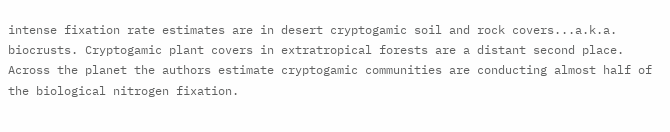intense fixation rate estimates are in desert cryptogamic soil and rock covers...a.k.a. biocrusts. Cryptogamic plant covers in extratropical forests are a distant second place. Across the planet the authors estimate cryptogamic communities are conducting almost half of the biological nitrogen fixation.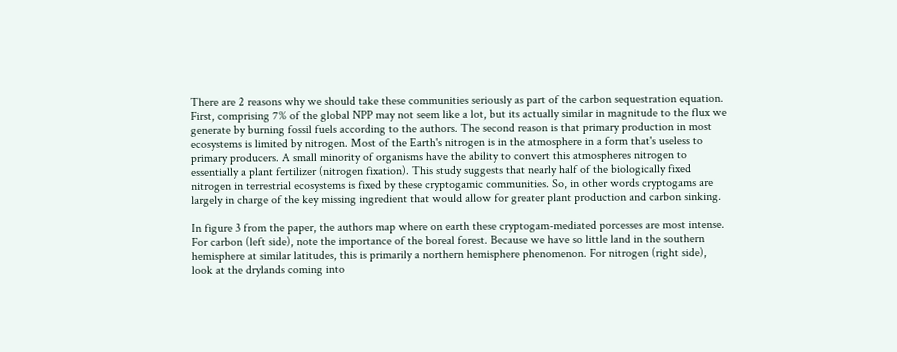There are 2 reasons why we should take these communities seriously as part of the carbon sequestration equation. First, comprising 7% of the global NPP may not seem like a lot, but its actually similar in magnitude to the flux we generate by burning fossil fuels according to the authors. The second reason is that primary production in most ecosystems is limited by nitrogen. Most of the Earth's nitrogen is in the atmosphere in a form that's useless to primary producers. A small minority of organisms have the ability to convert this atmospheres nitrogen to essentially a plant fertilizer (nitrogen fixation). This study suggests that nearly half of the biologically fixed nitrogen in terrestrial ecosystems is fixed by these cryptogamic communities. So, in other words cryptogams are largely in charge of the key missing ingredient that would allow for greater plant production and carbon sinking.

In figure 3 from the paper, the authors map where on earth these cryptogam-mediated porcesses are most intense. For carbon (left side), note the importance of the boreal forest. Because we have so little land in the southern hemisphere at similar latitudes, this is primarily a northern hemisphere phenomenon. For nitrogen (right side), look at the drylands coming into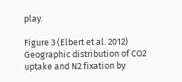play.

Figure 3 (Elbert et al. 2012) Geographic distribution of CO2 uptake and N2 fixation by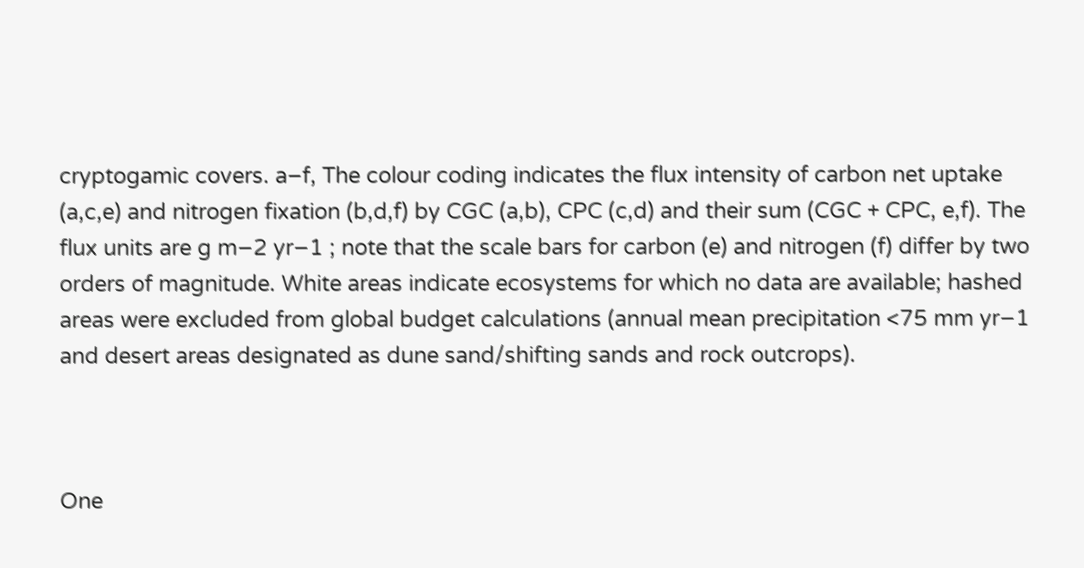cryptogamic covers. a–f, The colour coding indicates the flux intensity of carbon net uptake (a,c,e) and nitrogen fixation (b,d,f) by CGC (a,b), CPC (c,d) and their sum (CGC + CPC, e,f). The flux units are g m−2 yr−1 ; note that the scale bars for carbon (e) and nitrogen (f) differ by two orders of magnitude. White areas indicate ecosystems for which no data are available; hashed areas were excluded from global budget calculations (annual mean precipitation <75 mm yr−1 and desert areas designated as dune sand/shifting sands and rock outcrops).



One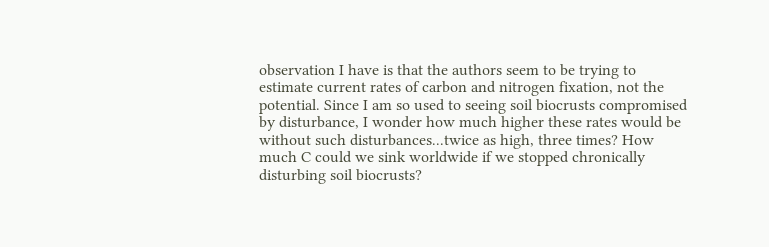observation I have is that the authors seem to be trying to estimate current rates of carbon and nitrogen fixation, not the potential. Since I am so used to seeing soil biocrusts compromised by disturbance, I wonder how much higher these rates would be without such disturbances...twice as high, three times? How much C could we sink worldwide if we stopped chronically disturbing soil biocrusts?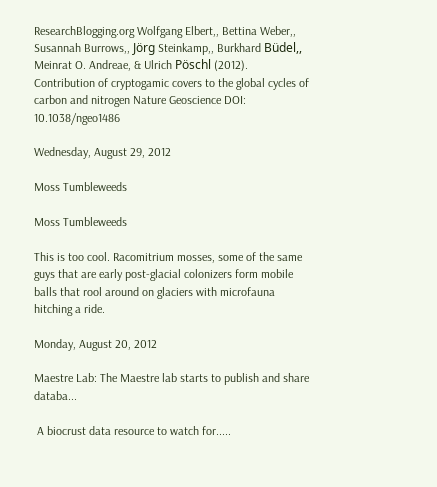ResearchBlogging.org Wolfgang Elbert,, Bettina Weber,, Susannah Burrows,, Jörg Steinkamp,, Burkhard Büdel,, Meinrat O. Andreae, & Ulrich Pöschl (2012). Contribution of cryptogamic covers to the global cycles of carbon and nitrogen Nature Geoscience DOI: 10.1038/ngeo1486

Wednesday, August 29, 2012

Moss Tumbleweeds

Moss Tumbleweeds

This is too cool. Racomitrium mosses, some of the same guys that are early post-glacial colonizers form mobile balls that rool around on glaciers with microfauna hitching a ride.

Monday, August 20, 2012

Maestre Lab: The Maestre lab starts to publish and share databa...

 A biocrust data resource to watch for.....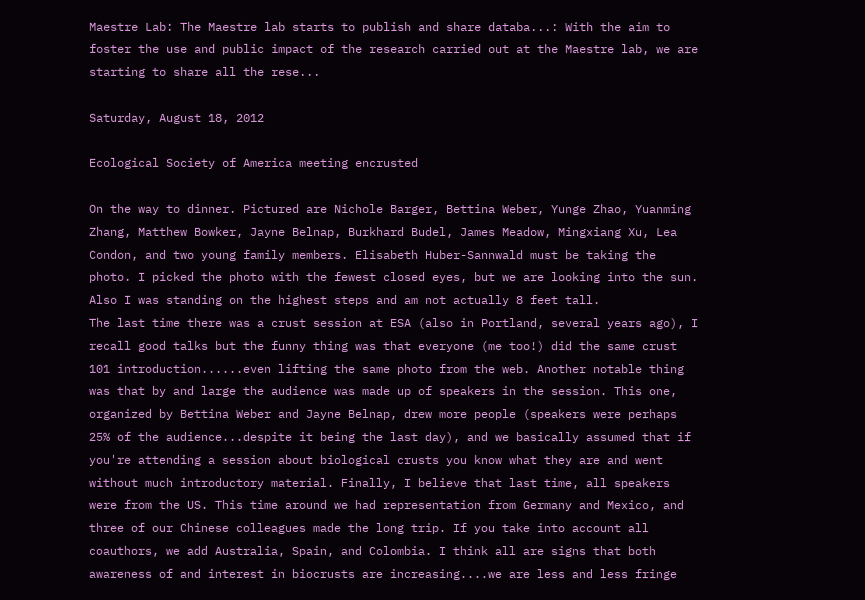Maestre Lab: The Maestre lab starts to publish and share databa...: With the aim to foster the use and public impact of the research carried out at the Maestre lab, we are starting to share all the rese...

Saturday, August 18, 2012

Ecological Society of America meeting encrusted

On the way to dinner. Pictured are Nichole Barger, Bettina Weber, Yunge Zhao, Yuanming Zhang, Matthew Bowker, Jayne Belnap, Burkhard Budel, James Meadow, Mingxiang Xu, Lea Condon, and two young family members. Elisabeth Huber-Sannwald must be taking the photo. I picked the photo with the fewest closed eyes, but we are looking into the sun. Also I was standing on the highest steps and am not actually 8 feet tall.
The last time there was a crust session at ESA (also in Portland, several years ago), I recall good talks but the funny thing was that everyone (me too!) did the same crust 101 introduction......even lifting the same photo from the web. Another notable thing was that by and large the audience was made up of speakers in the session. This one, organized by Bettina Weber and Jayne Belnap, drew more people (speakers were perhaps 25% of the audience...despite it being the last day), and we basically assumed that if you're attending a session about biological crusts you know what they are and went without much introductory material. Finally, I believe that last time, all speakers were from the US. This time around we had representation from Germany and Mexico, and three of our Chinese colleagues made the long trip. If you take into account all coauthors, we add Australia, Spain, and Colombia. I think all are signs that both awareness of and interest in biocrusts are increasing....we are less and less fringe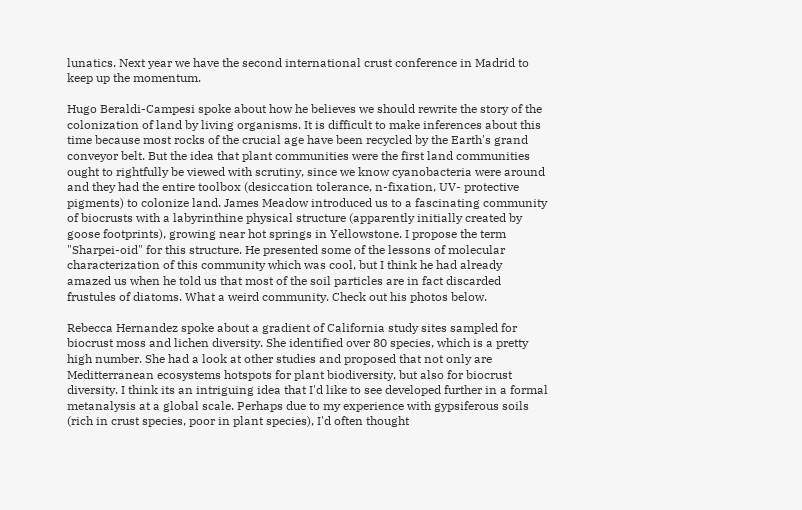lunatics. Next year we have the second international crust conference in Madrid to keep up the momentum.

Hugo Beraldi-Campesi spoke about how he believes we should rewrite the story of the colonization of land by living organisms. It is difficult to make inferences about this time because most rocks of the crucial age have been recycled by the Earth's grand conveyor belt. But the idea that plant communities were the first land communities ought to rightfully be viewed with scrutiny, since we know cyanobacteria were around and they had the entire toolbox (desiccation tolerance, n-fixation, UV- protective pigments) to colonize land. James Meadow introduced us to a fascinating community of biocrusts with a labyrinthine physical structure (apparently initially created by goose footprints), growing near hot springs in Yellowstone. I propose the term "Sharpei-oid" for this structure. He presented some of the lessons of molecular characterization of this community which was cool, but I think he had already amazed us when he told us that most of the soil particles are in fact discarded frustules of diatoms. What a weird community. Check out his photos below.

Rebecca Hernandez spoke about a gradient of California study sites sampled for biocrust moss and lichen diversity. She identified over 80 species, which is a pretty high number. She had a look at other studies and proposed that not only are Meditterranean ecosystems hotspots for plant biodiversity, but also for biocrust diversity. I think its an intriguing idea that I'd like to see developed further in a formal metanalysis at a global scale. Perhaps due to my experience with gypsiferous soils (rich in crust species, poor in plant species), I'd often thought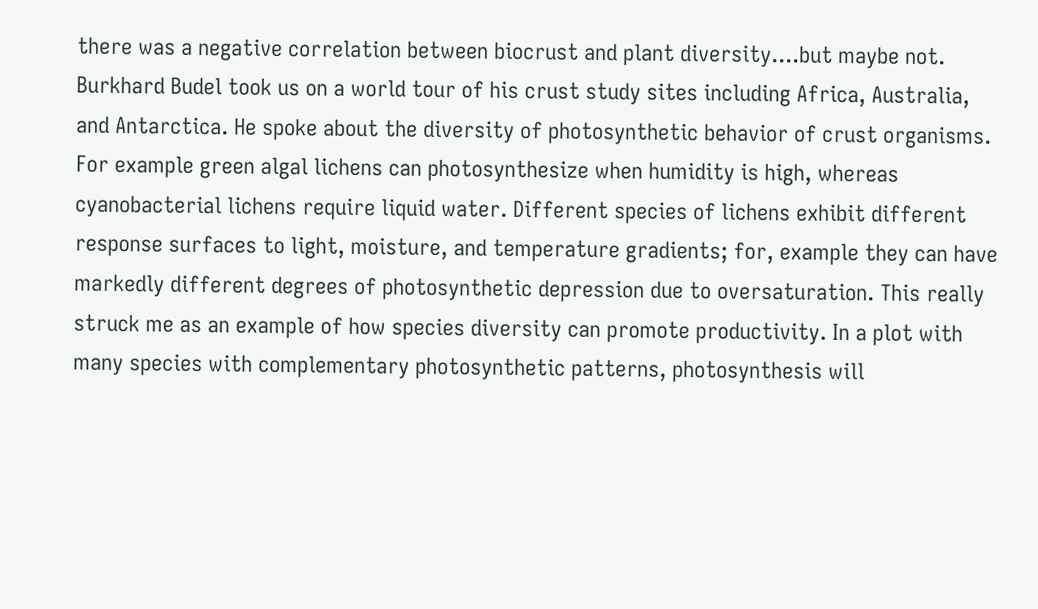there was a negative correlation between biocrust and plant diversity....but maybe not. Burkhard Budel took us on a world tour of his crust study sites including Africa, Australia, and Antarctica. He spoke about the diversity of photosynthetic behavior of crust organisms. For example green algal lichens can photosynthesize when humidity is high, whereas cyanobacterial lichens require liquid water. Different species of lichens exhibit different response surfaces to light, moisture, and temperature gradients; for, example they can have markedly different degrees of photosynthetic depression due to oversaturation. This really struck me as an example of how species diversity can promote productivity. In a plot with many species with complementary photosynthetic patterns, photosynthesis will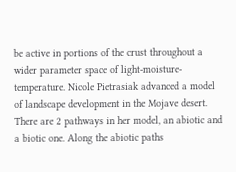be active in portions of the crust throughout a wider parameter space of light-moisture-temperature. Nicole Pietrasiak advanced a model of landscape development in the Mojave desert. There are 2 pathways in her model, an abiotic and a biotic one. Along the abiotic paths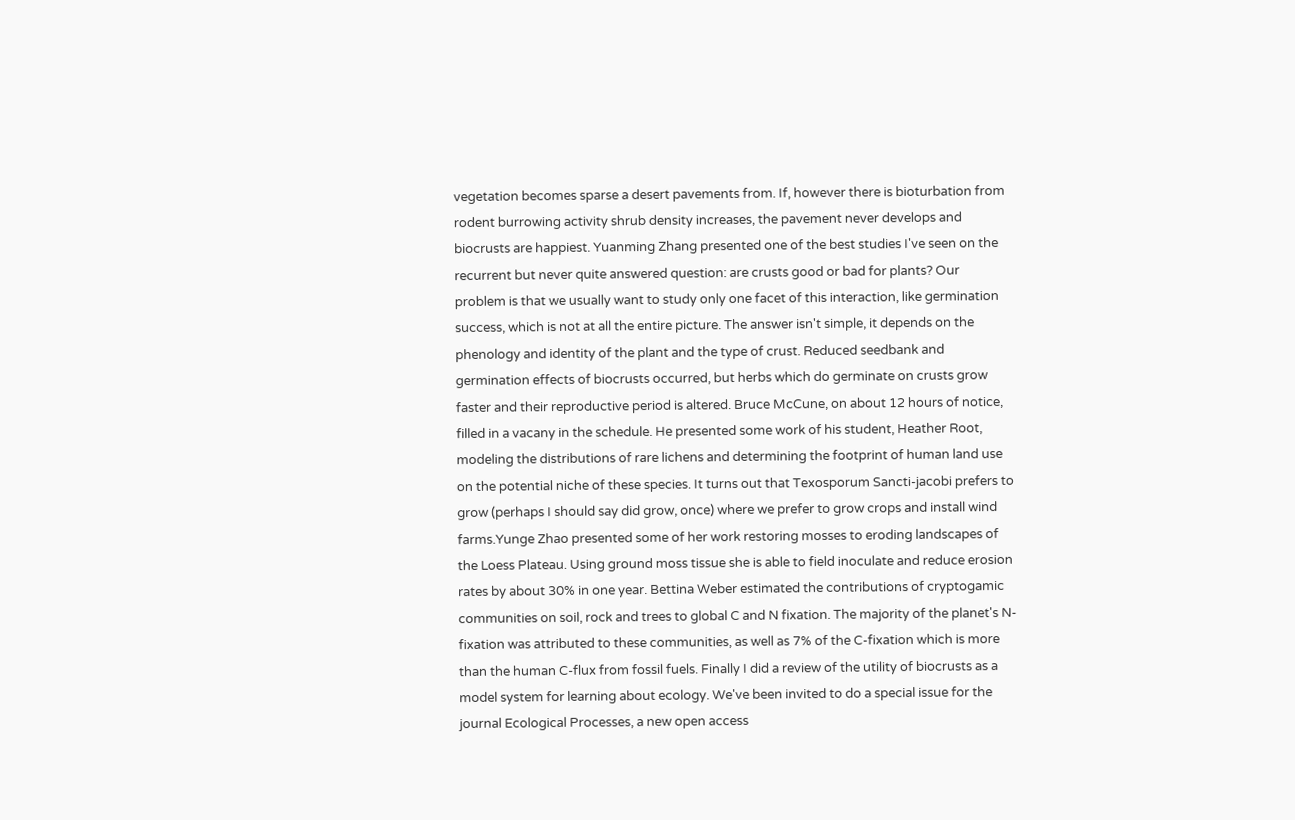vegetation becomes sparse a desert pavements from. If, however there is bioturbation from rodent burrowing activity shrub density increases, the pavement never develops and biocrusts are happiest. Yuanming Zhang presented one of the best studies I've seen on the recurrent but never quite answered question: are crusts good or bad for plants? Our problem is that we usually want to study only one facet of this interaction, like germination success, which is not at all the entire picture. The answer isn't simple, it depends on the phenology and identity of the plant and the type of crust. Reduced seedbank and germination effects of biocrusts occurred, but herbs which do germinate on crusts grow faster and their reproductive period is altered. Bruce McCune, on about 12 hours of notice, filled in a vacany in the schedule. He presented some work of his student, Heather Root, modeling the distributions of rare lichens and determining the footprint of human land use on the potential niche of these species. It turns out that Texosporum Sancti-jacobi prefers to grow (perhaps I should say did grow, once) where we prefer to grow crops and install wind farms.Yunge Zhao presented some of her work restoring mosses to eroding landscapes of the Loess Plateau. Using ground moss tissue she is able to field inoculate and reduce erosion rates by about 30% in one year. Bettina Weber estimated the contributions of cryptogamic communities on soil, rock and trees to global C and N fixation. The majority of the planet's N-fixation was attributed to these communities, as well as 7% of the C-fixation which is more than the human C-flux from fossil fuels. Finally I did a review of the utility of biocrusts as a model system for learning about ecology. We've been invited to do a special issue for the journal Ecological Processes, a new open access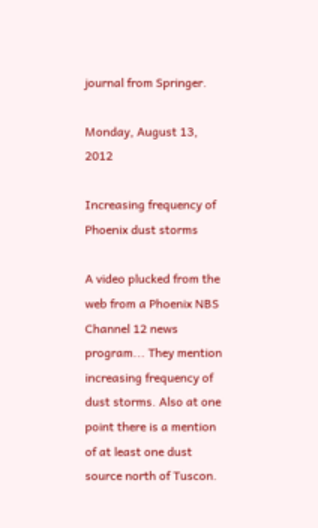journal from Springer.

Monday, August 13, 2012

Increasing frequency of Phoenix dust storms

A video plucked from the web from a Phoenix NBS Channel 12 news program... They mention increasing frequency of dust storms. Also at one point there is a mention of at least one dust source north of Tuscon.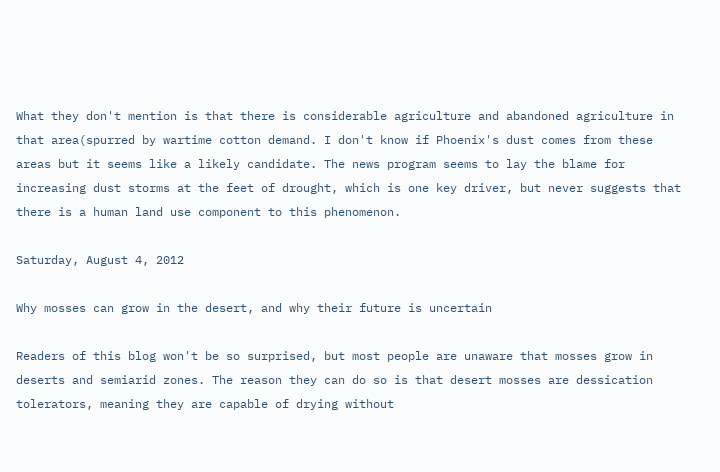What they don't mention is that there is considerable agriculture and abandoned agriculture in that area(spurred by wartime cotton demand. I don't know if Phoenix's dust comes from these areas but it seems like a likely candidate. The news program seems to lay the blame for increasing dust storms at the feet of drought, which is one key driver, but never suggests that there is a human land use component to this phenomenon.

Saturday, August 4, 2012

Why mosses can grow in the desert, and why their future is uncertain

Readers of this blog won't be so surprised, but most people are unaware that mosses grow in deserts and semiarid zones. The reason they can do so is that desert mosses are dessication tolerators, meaning they are capable of drying without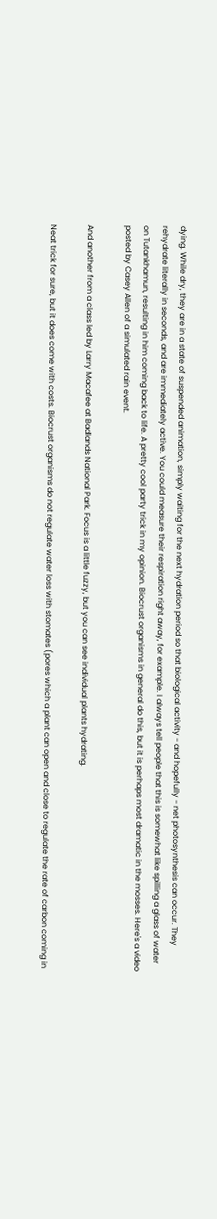dying. While dry, they are in a state of suspended animation, simply waiting for the next hydration period so that biological activity - and hopefully - net photosynthesis can occur. They rehydrate literally in seconds, and are immediately active. You could measure their respiration right away, for example. I always tell people that this is somewhat like spilling a glass of water on Tutankhamun, resulting in him coming back to life. A pretty cool party trick in my opinion. Biocrust organisms in general do this, but it is perhaps most dramatic in the mosses. Here's a video posted by Casey Allen of a simulated rain event.

And another from a class led by Larry Macafee at Badlands National Park. Focus is a little fuzzy, but you can see individual plants hydrating.

Neat trick for sure, but it does come with costs. Biocrust organisms do not regulate water loss with stomates (pores which a plant can open and close to regulate the rate of carbon coming in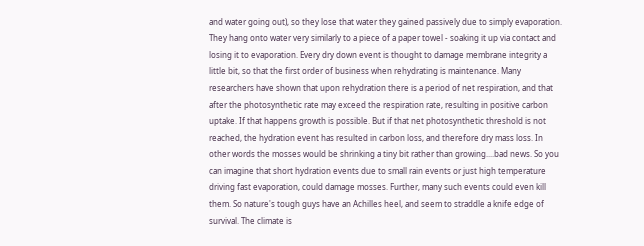and water going out), so they lose that water they gained passively due to simply evaporation. They hang onto water very similarly to a piece of a paper towel - soaking it up via contact and losing it to evaporation. Every dry down event is thought to damage membrane integrity a little bit, so that the first order of business when rehydrating is maintenance. Many researchers have shown that upon rehydration there is a period of net respiration, and that after the photosynthetic rate may exceed the respiration rate, resulting in positive carbon uptake. If that happens growth is possible. But if that net photosynthetic threshold is not reached, the hydration event has resulted in carbon loss, and therefore dry mass loss. In other words the mosses would be shrinking a tiny bit rather than growing....bad news. So you can imagine that short hydration events due to small rain events or just high temperature driving fast evaporation, could damage mosses. Further, many such events could even kill them. So nature's tough guys have an Achilles heel, and seem to straddle a knife edge of survival. The climate is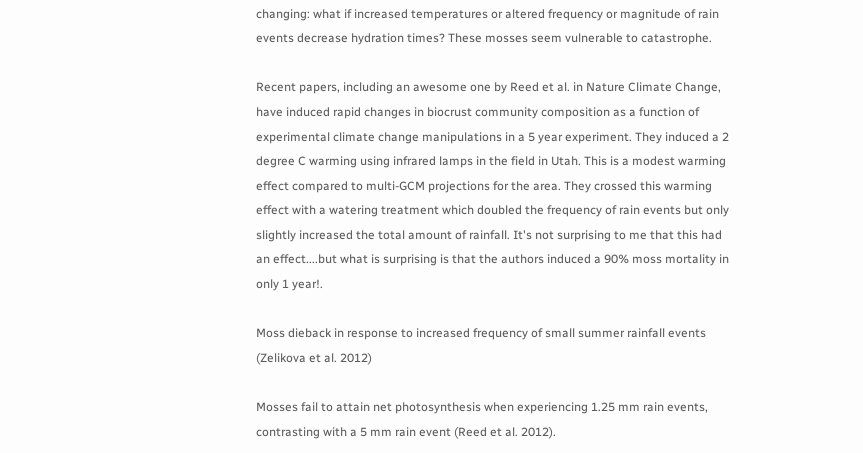changing: what if increased temperatures or altered frequency or magnitude of rain events decrease hydration times? These mosses seem vulnerable to catastrophe.

Recent papers, including an awesome one by Reed et al. in Nature Climate Change, have induced rapid changes in biocrust community composition as a function of experimental climate change manipulations in a 5 year experiment. They induced a 2 degree C warming using infrared lamps in the field in Utah. This is a modest warming effect compared to multi-GCM projections for the area. They crossed this warming effect with a watering treatment which doubled the frequency of rain events but only slightly increased the total amount of rainfall. It's not surprising to me that this had an effect....but what is surprising is that the authors induced a 90% moss mortality in only 1 year!.

Moss dieback in response to increased frequency of small summer rainfall events (Zelikova et al. 2012)

Mosses fail to attain net photosynthesis when experiencing 1.25 mm rain events, contrasting with a 5 mm rain event (Reed et al. 2012).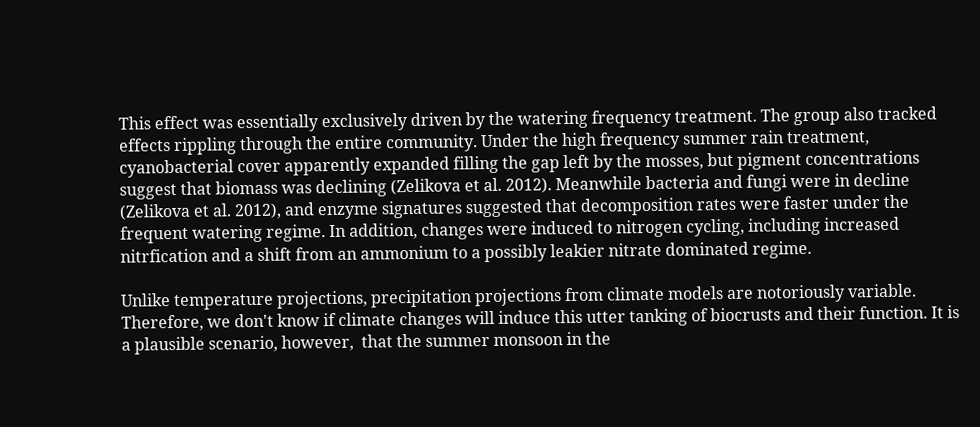This effect was essentially exclusively driven by the watering frequency treatment. The group also tracked effects rippling through the entire community. Under the high frequency summer rain treatment, cyanobacterial cover apparently expanded filling the gap left by the mosses, but pigment concentrations suggest that biomass was declining (Zelikova et al. 2012). Meanwhile bacteria and fungi were in decline (Zelikova et al. 2012), and enzyme signatures suggested that decomposition rates were faster under the frequent watering regime. In addition, changes were induced to nitrogen cycling, including increased nitrfication and a shift from an ammonium to a possibly leakier nitrate dominated regime.

Unlike temperature projections, precipitation projections from climate models are notoriously variable. Therefore, we don't know if climate changes will induce this utter tanking of biocrusts and their function. It is a plausible scenario, however,  that the summer monsoon in the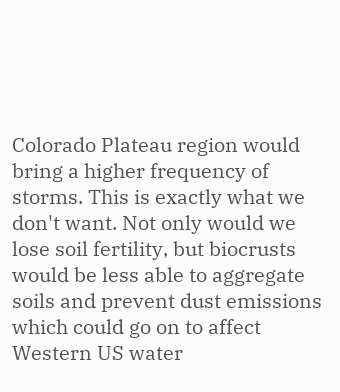Colorado Plateau region would bring a higher frequency of storms. This is exactly what we don't want. Not only would we lose soil fertility, but biocrusts would be less able to aggregate soils and prevent dust emissions which could go on to affect Western US water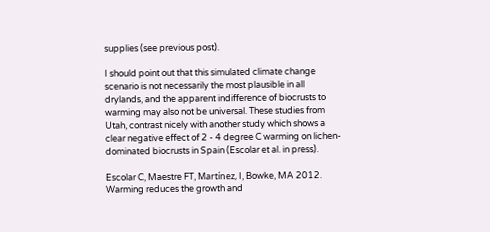supplies (see previous post).

I should point out that this simulated climate change scenario is not necessarily the most plausible in all drylands, and the apparent indifference of biocrusts to warming may also not be universal. These studies from Utah, contrast nicely with another study which shows a clear negative effect of 2 - 4 degree C warming on lichen-dominated biocrusts in Spain (Escolar et al. in press).

Escolar C, Maestre FT, Martínez, I, Bowke, MA 2012. Warming reduces the growth and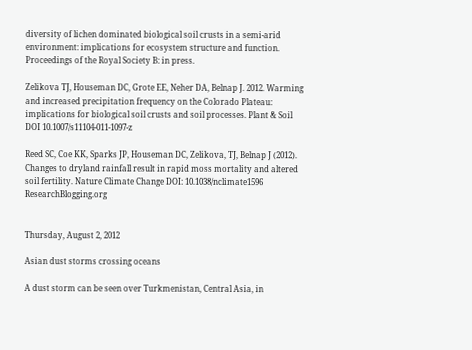diversity of lichen dominated biological soil crusts in a semi-arid environment: implications for ecosystem structure and function. Proceedings of the Royal Society B: in press.

Zelikova TJ, Houseman DC, Grote EE, Neher DA, Belnap J. 2012. Warming and increased precipitation frequency on the Colorado Plateau: implications for biological soil crusts and soil processes. Plant & Soil DOI 10.1007/s11104-011-1097-z

Reed SC, Coe KK, Sparks JP, Houseman DC, Zelikova, TJ, Belnap J (2012). Changes to dryland rainfall result in rapid moss mortality and altered soil fertility. Nature Climate Change DOI: 10.1038/nclimate1596 ResearchBlogging.org


Thursday, August 2, 2012

Asian dust storms crossing oceans

A dust storm can be seen over Turkmenistan, Central Asia, in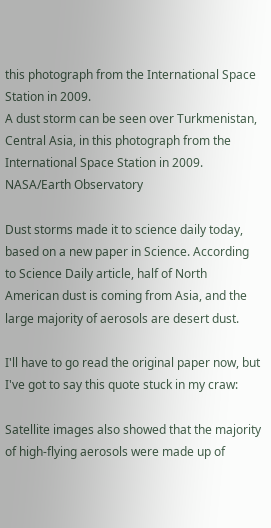this photograph from the International Space Station in 2009.
A dust storm can be seen over Turkmenistan, Central Asia, in this photograph from the International Space Station in 2009.
NASA/Earth Observatory

Dust storms made it to science daily today, based on a new paper in Science. According to Science Daily article, half of North American dust is coming from Asia, and the large majority of aerosols are desert dust.

I'll have to go read the original paper now, but I've got to say this quote stuck in my craw:

Satellite images also showed that the majority of high-flying aerosols were made up of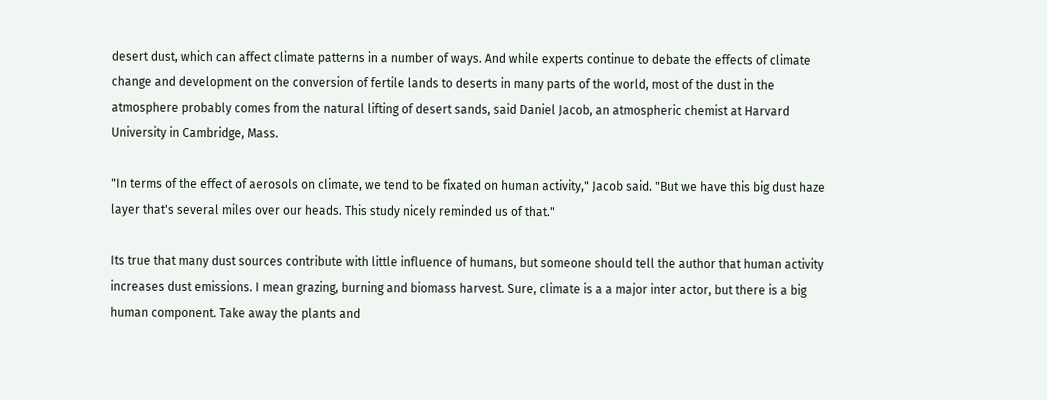desert dust, which can affect climate patterns in a number of ways. And while experts continue to debate the effects of climate change and development on the conversion of fertile lands to deserts in many parts of the world, most of the dust in the atmosphere probably comes from the natural lifting of desert sands, said Daniel Jacob, an atmospheric chemist at Harvard University in Cambridge, Mass.

"In terms of the effect of aerosols on climate, we tend to be fixated on human activity," Jacob said. "But we have this big dust haze layer that's several miles over our heads. This study nicely reminded us of that."

Its true that many dust sources contribute with little influence of humans, but someone should tell the author that human activity increases dust emissions. I mean grazing, burning and biomass harvest. Sure, climate is a a major inter actor, but there is a big human component. Take away the plants and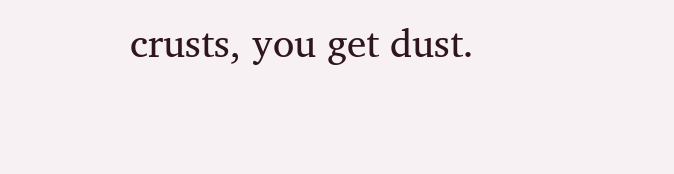crusts, you get dust.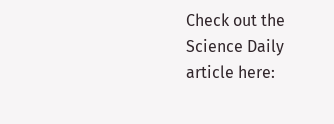Check out the Science Daily article here: